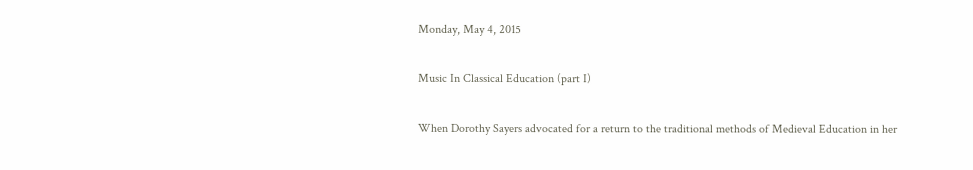Monday, May 4, 2015

Music In Classical Education (part I)

When Dorothy Sayers advocated for a return to the traditional methods of Medieval Education in her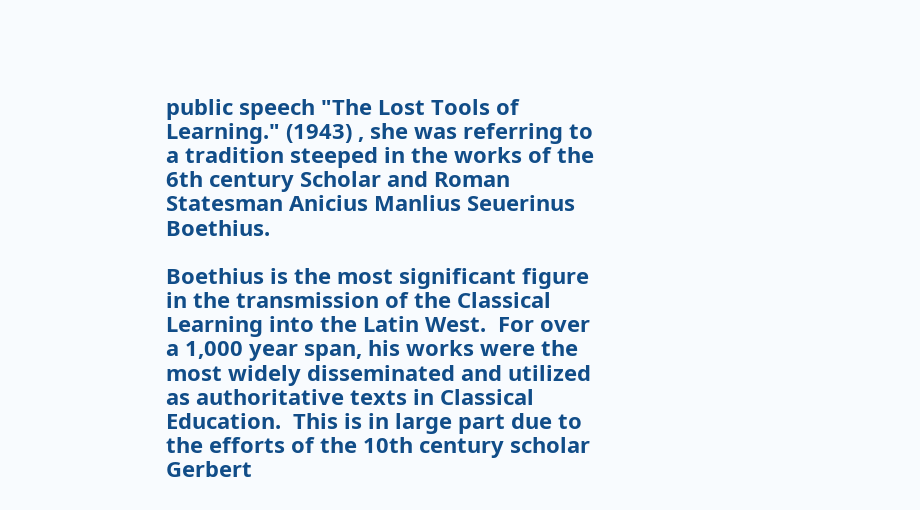public speech "The Lost Tools of Learning." (1943) , she was referring to a tradition steeped in the works of the 6th century Scholar and Roman Statesman Anicius Manlius Seuerinus Boethius.

Boethius is the most significant figure in the transmission of the Classical Learning into the Latin West.  For over a 1,000 year span, his works were the most widely disseminated and utilized as authoritative texts in Classical Education.  This is in large part due to the efforts of the 10th century scholar Gerbert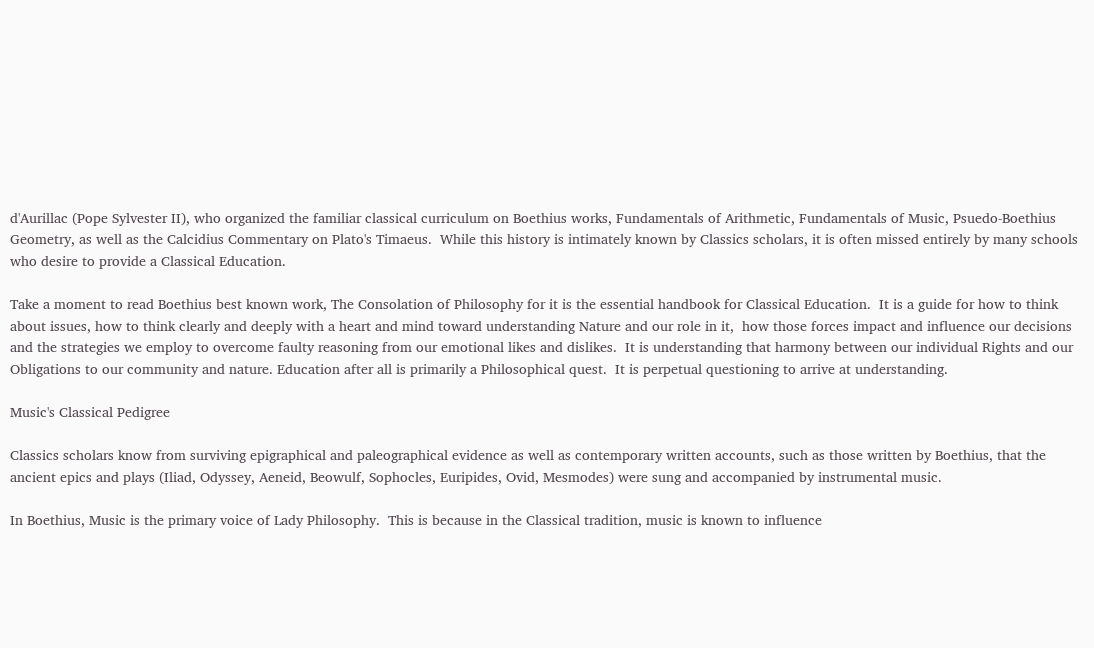d'Aurillac (Pope Sylvester II), who organized the familiar classical curriculum on Boethius works, Fundamentals of Arithmetic, Fundamentals of Music, Psuedo-Boethius Geometry, as well as the Calcidius Commentary on Plato's Timaeus.  While this history is intimately known by Classics scholars, it is often missed entirely by many schools who desire to provide a Classical Education.

Take a moment to read Boethius best known work, The Consolation of Philosophy for it is the essential handbook for Classical Education.  It is a guide for how to think about issues, how to think clearly and deeply with a heart and mind toward understanding Nature and our role in it,  how those forces impact and influence our decisions and the strategies we employ to overcome faulty reasoning from our emotional likes and dislikes.  It is understanding that harmony between our individual Rights and our Obligations to our community and nature. Education after all is primarily a Philosophical quest.  It is perpetual questioning to arrive at understanding.

Music's Classical Pedigree

Classics scholars know from surviving epigraphical and paleographical evidence as well as contemporary written accounts, such as those written by Boethius, that the ancient epics and plays (Iliad, Odyssey, Aeneid, Beowulf, Sophocles, Euripides, Ovid, Mesmodes) were sung and accompanied by instrumental music.

In Boethius, Music is the primary voice of Lady Philosophy.  This is because in the Classical tradition, music is known to influence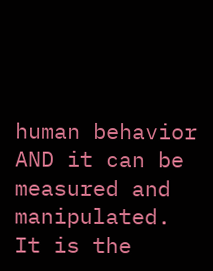human behavior AND it can be measured and manipulated.  It is the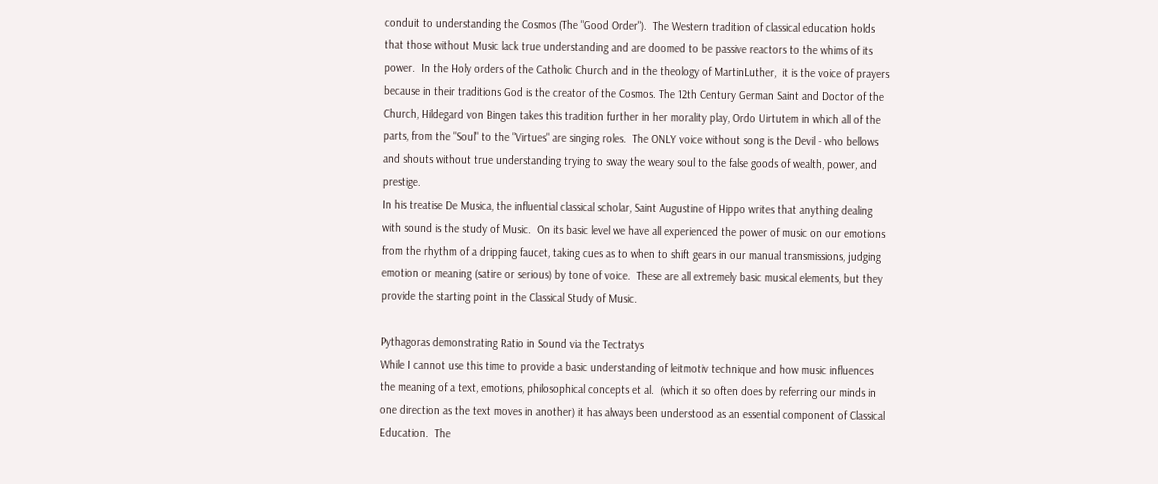conduit to understanding the Cosmos (The "Good Order").  The Western tradition of classical education holds that those without Music lack true understanding and are doomed to be passive reactors to the whims of its power.  In the Holy orders of the Catholic Church and in the theology of MartinLuther,  it is the voice of prayers because in their traditions God is the creator of the Cosmos. The 12th Century German Saint and Doctor of the Church, Hildegard von Bingen takes this tradition further in her morality play, Ordo Uirtutem in which all of the parts, from the "Soul" to the "Virtues" are singing roles.  The ONLY voice without song is the Devil - who bellows and shouts without true understanding trying to sway the weary soul to the false goods of wealth, power, and prestige.
In his treatise De Musica, the influential classical scholar, Saint Augustine of Hippo writes that anything dealing with sound is the study of Music.  On its basic level we have all experienced the power of music on our emotions from the rhythm of a dripping faucet, taking cues as to when to shift gears in our manual transmissions, judging emotion or meaning (satire or serious) by tone of voice.  These are all extremely basic musical elements, but they provide the starting point in the Classical Study of Music.

Pythagoras demonstrating Ratio in Sound via the Tectratys
While I cannot use this time to provide a basic understanding of leitmotiv technique and how music influences the meaning of a text, emotions, philosophical concepts et al.  (which it so often does by referring our minds in one direction as the text moves in another) it has always been understood as an essential component of Classical Education.  The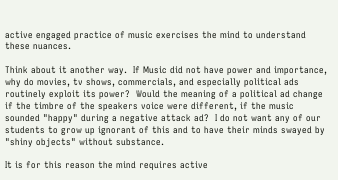active engaged practice of music exercises the mind to understand these nuances.

Think about it another way.  If Music did not have power and importance, why do movies, tv shows, commercials, and especially political ads routinely exploit its power?  Would the meaning of a political ad change if the timbre of the speakers voice were different, if the music sounded "happy" during a negative attack ad?  I do not want any of our students to grow up ignorant of this and to have their minds swayed by "shiny objects" without substance.

It is for this reason the mind requires active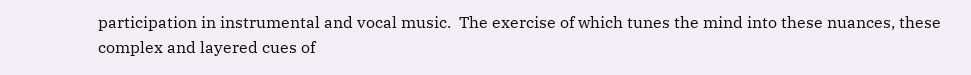participation in instrumental and vocal music.  The exercise of which tunes the mind into these nuances, these complex and layered cues of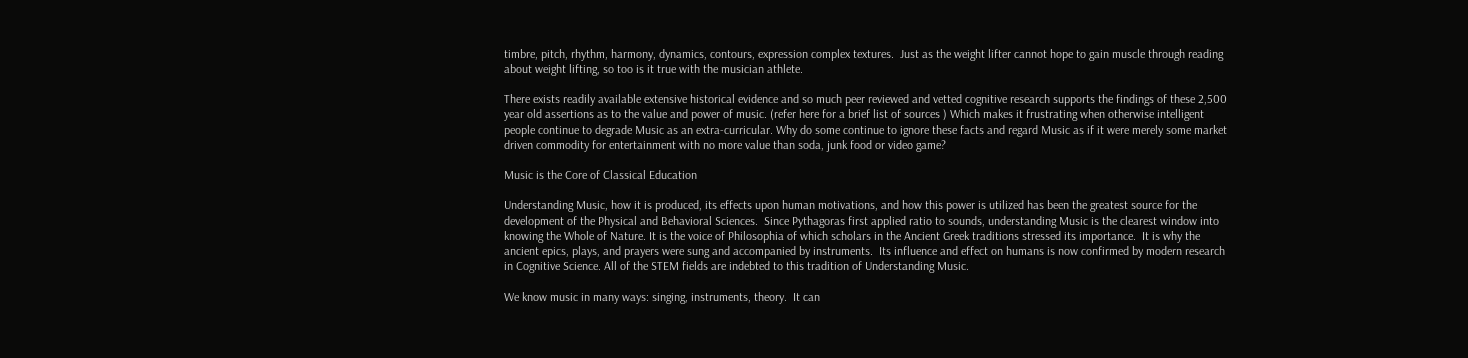timbre, pitch, rhythm, harmony, dynamics, contours, expression complex textures.  Just as the weight lifter cannot hope to gain muscle through reading about weight lifting, so too is it true with the musician athlete.

There exists readily available extensive historical evidence and so much peer reviewed and vetted cognitive research supports the findings of these 2,500 year old assertions as to the value and power of music. (refer here for a brief list of sources ) Which makes it frustrating when otherwise intelligent people continue to degrade Music as an extra-curricular. Why do some continue to ignore these facts and regard Music as if it were merely some market driven commodity for entertainment with no more value than soda, junk food or video game?

Music is the Core of Classical Education

Understanding Music, how it is produced, its effects upon human motivations, and how this power is utilized has been the greatest source for the development of the Physical and Behavioral Sciences.  Since Pythagoras first applied ratio to sounds, understanding Music is the clearest window into knowing the Whole of Nature. It is the voice of Philosophia of which scholars in the Ancient Greek traditions stressed its importance.  It is why the ancient epics, plays, and prayers were sung and accompanied by instruments.  Its influence and effect on humans is now confirmed by modern research in Cognitive Science. All of the STEM fields are indebted to this tradition of Understanding Music.

We know music in many ways: singing, instruments, theory.  It can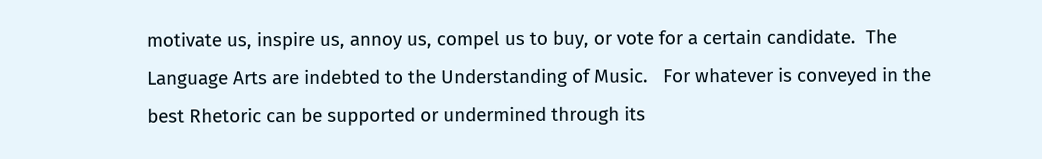motivate us, inspire us, annoy us, compel us to buy, or vote for a certain candidate.  The Language Arts are indebted to the Understanding of Music.   For whatever is conveyed in the best Rhetoric can be supported or undermined through its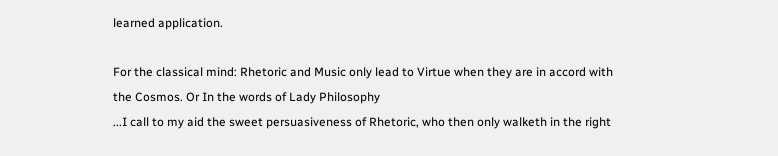learned application.

For the classical mind: Rhetoric and Music only lead to Virtue when they are in accord with the Cosmos. Or In the words of Lady Philosophy
...I call to my aid the sweet persuasiveness of Rhetoric, who then only walketh in the right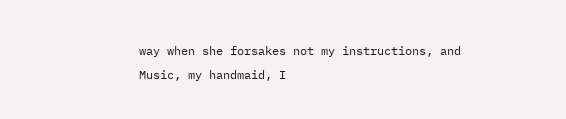way when she forsakes not my instructions, and Music, my handmaid, I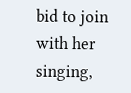bid to join with her singing,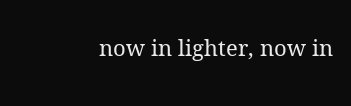now in lighter, now in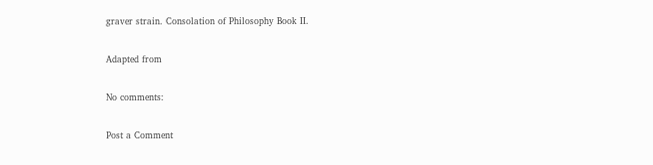graver strain. Consolation of Philosophy Book II.

Adapted from

No comments:

Post a Comment